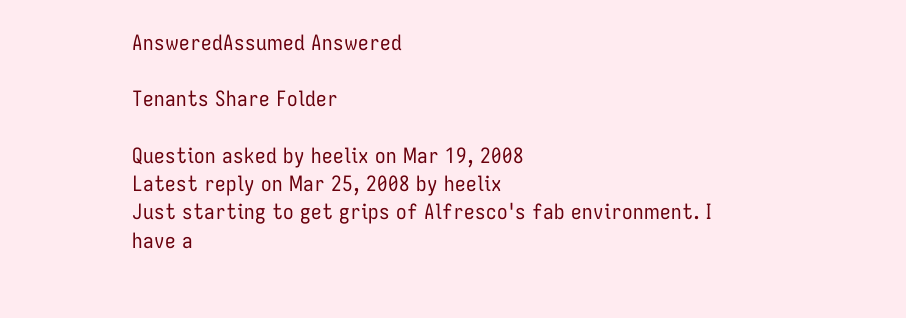AnsweredAssumed Answered

Tenants Share Folder

Question asked by heelix on Mar 19, 2008
Latest reply on Mar 25, 2008 by heelix
Just starting to get grips of Alfresco's fab environment. I have a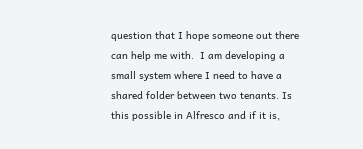question that I hope someone out there can help me with.  I am developing a small system where I need to have a shared folder between two tenants. Is this possible in Alfresco and if it is,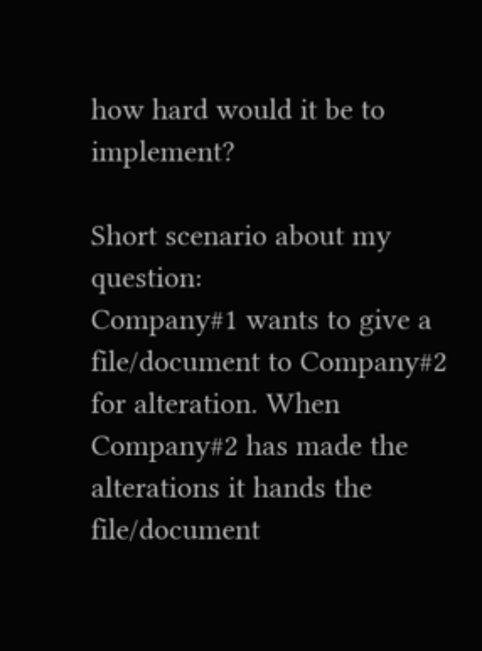how hard would it be to implement?

Short scenario about my question:
Company#1 wants to give a file/document to Company#2 for alteration. When Company#2 has made the alterations it hands the file/document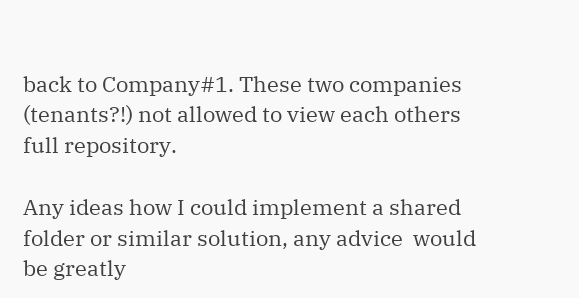back to Company#1. These two companies (tenants?!) not allowed to view each others full repository.

Any ideas how I could implement a shared folder or similar solution, any advice  would be greatly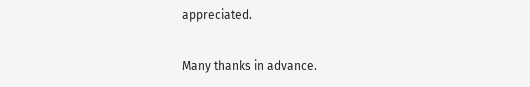appreciated.

Many thanks in advance.